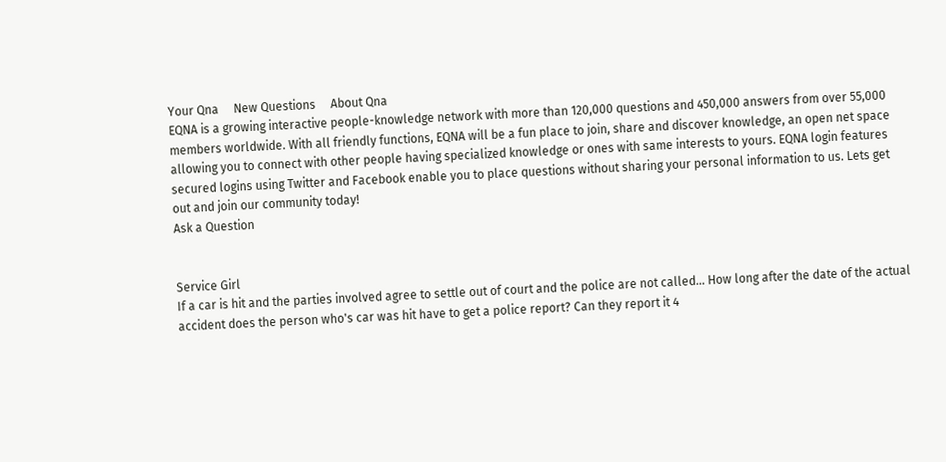Your Qna     New Questions     About Qna
EQNA is a growing interactive people-knowledge network with more than 120,000 questions and 450,000 answers from over 55,000 members worldwide. With all friendly functions, EQNA will be a fun place to join, share and discover knowledge, an open net space allowing you to connect with other people having specialized knowledge or ones with same interests to yours. EQNA login features secured logins using Twitter and Facebook enable you to place questions without sharing your personal information to us. Lets get out and join our community today!
Ask a Question


Service Girl
If a car is hit and the parties involved agree to settle out of court and the police are not called... How long after the date of the actual accident does the person who's car was hit have to get a police report? Can they report it 4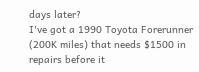days later?
I've got a 1990 Toyota Forerunner (200K miles) that needs $1500 in repairs before it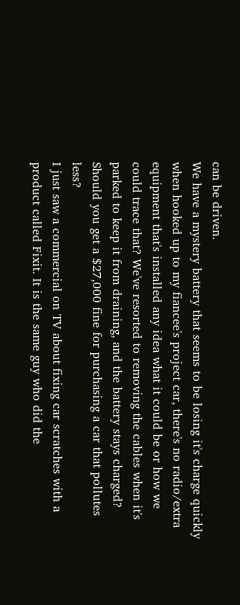can be driven.
We have a mystery battery that seems to be losing it's charge quickly when hooked up to my fiancee's project car, there's no radio/extra equipment that's installed any idea what it could be or how we could trace that? We've resorted to removing the cables when it's parked to keep it from draining, and the battery stays charged?
Should you get a $27,000 fine for purchasing a car that pollutes less?
I just saw a commercial on TV about fixing car scratches with a product called Fixit. It is the same guy who did the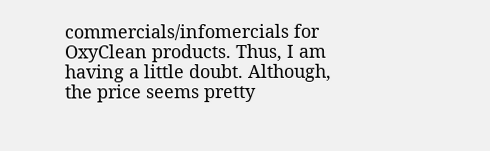commercials/infomercials for OxyClean products. Thus, I am having a little doubt. Although, the price seems pretty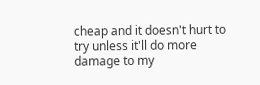cheap and it doesn't hurt to try unless it'll do more damage to my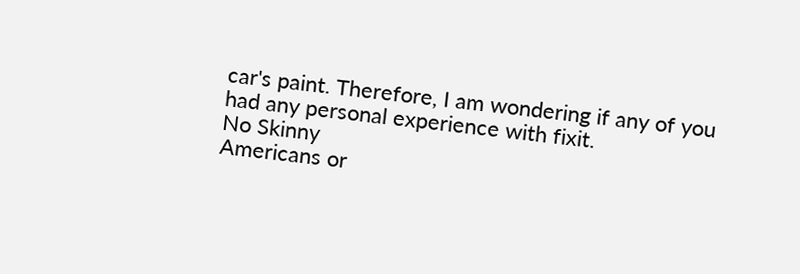car's paint. Therefore, I am wondering if any of you had any personal experience with fixit.
No Skinny
Americans or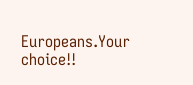Europeans.Your choice!!